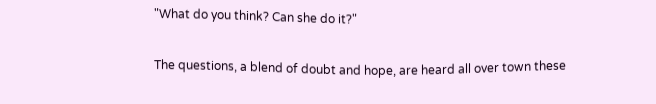"What do you think? Can she do it?"

The questions, a blend of doubt and hope, are heard all over town these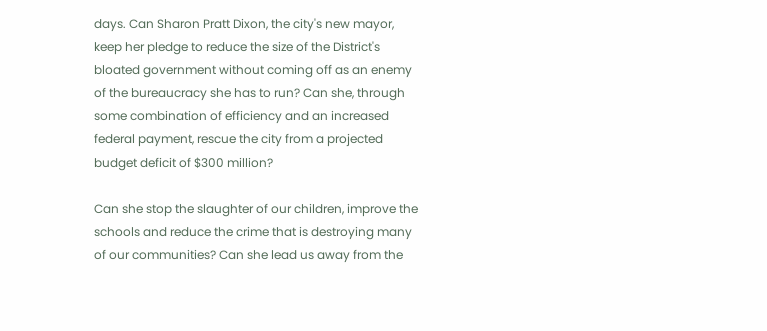days. Can Sharon Pratt Dixon, the city's new mayor, keep her pledge to reduce the size of the District's bloated government without coming off as an enemy of the bureaucracy she has to run? Can she, through some combination of efficiency and an increased federal payment, rescue the city from a projected budget deficit of $300 million?

Can she stop the slaughter of our children, improve the schools and reduce the crime that is destroying many of our communities? Can she lead us away from the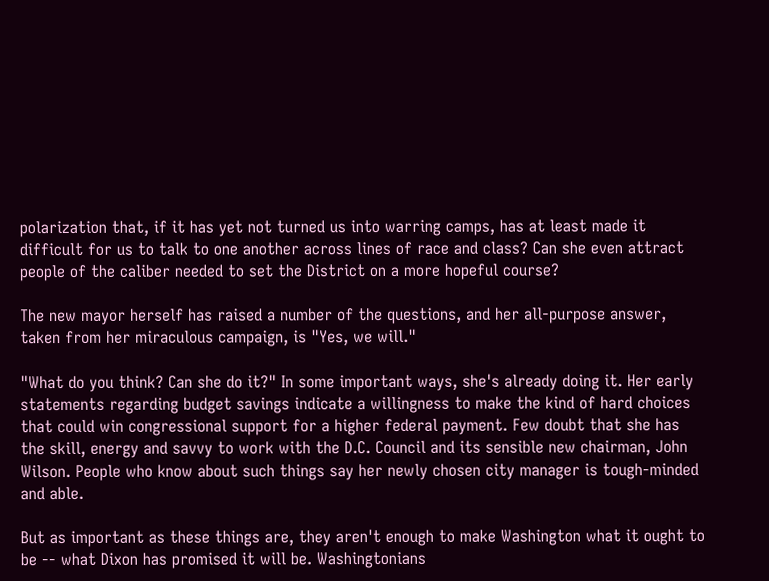polarization that, if it has yet not turned us into warring camps, has at least made it difficult for us to talk to one another across lines of race and class? Can she even attract people of the caliber needed to set the District on a more hopeful course?

The new mayor herself has raised a number of the questions, and her all-purpose answer, taken from her miraculous campaign, is "Yes, we will."

"What do you think? Can she do it?" In some important ways, she's already doing it. Her early statements regarding budget savings indicate a willingness to make the kind of hard choices that could win congressional support for a higher federal payment. Few doubt that she has the skill, energy and savvy to work with the D.C. Council and its sensible new chairman, John Wilson. People who know about such things say her newly chosen city manager is tough-minded and able.

But as important as these things are, they aren't enough to make Washington what it ought to be -- what Dixon has promised it will be. Washingtonians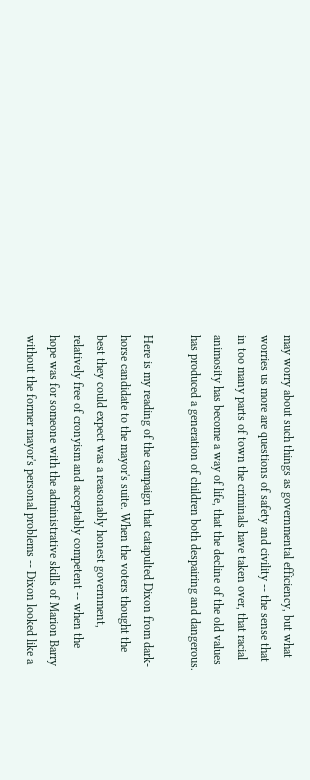may worry about such things as governmental efficiency, but what worries us more are questions of safety and civility -- the sense that in too many parts of town the criminals have taken over, that racial animosity has become a way of life, that the decline of the old values has produced a generation of children both despairing and dangerous.

Here is my reading of the campaign that catapulted Dixon from dark-horse candidate to the mayor's suite. When the voters thought the best they could expect was a reasonably honest government, relatively free of cronyism and acceptably competent -- when the hope was for someone with the administrative skills of Marion Barry without the former mayor's personal problems -- Dixon looked like a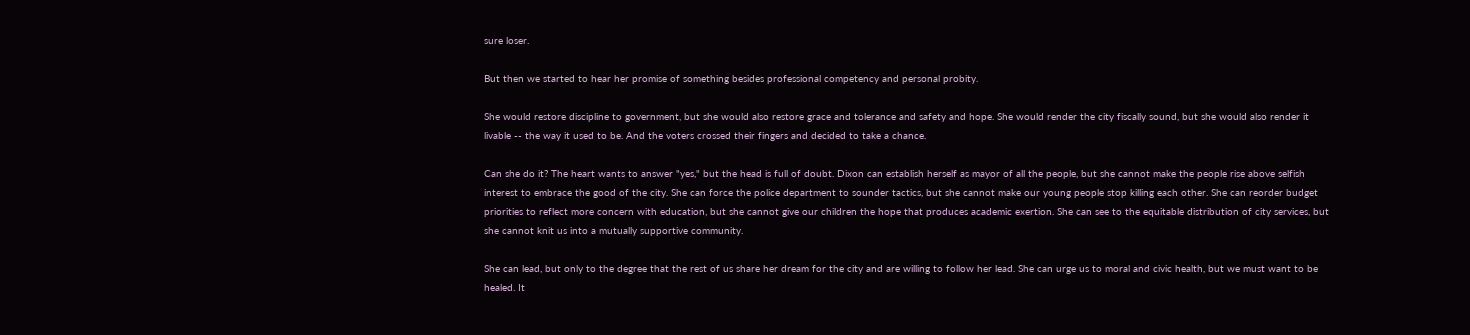sure loser.

But then we started to hear her promise of something besides professional competency and personal probity.

She would restore discipline to government, but she would also restore grace and tolerance and safety and hope. She would render the city fiscally sound, but she would also render it livable -- the way it used to be. And the voters crossed their fingers and decided to take a chance.

Can she do it? The heart wants to answer "yes," but the head is full of doubt. Dixon can establish herself as mayor of all the people, but she cannot make the people rise above selfish interest to embrace the good of the city. She can force the police department to sounder tactics, but she cannot make our young people stop killing each other. She can reorder budget priorities to reflect more concern with education, but she cannot give our children the hope that produces academic exertion. She can see to the equitable distribution of city services, but she cannot knit us into a mutually supportive community.

She can lead, but only to the degree that the rest of us share her dream for the city and are willing to follow her lead. She can urge us to moral and civic health, but we must want to be healed. It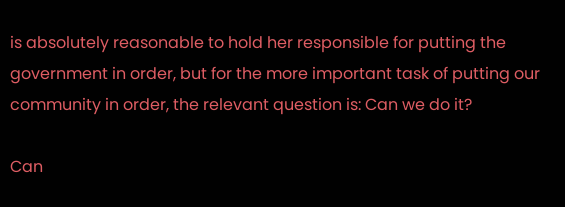is absolutely reasonable to hold her responsible for putting the government in order, but for the more important task of putting our community in order, the relevant question is: Can we do it?

Can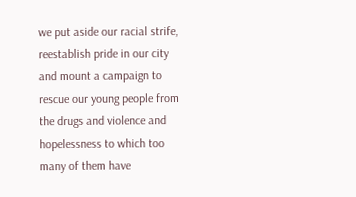we put aside our racial strife, reestablish pride in our city and mount a campaign to rescue our young people from the drugs and violence and hopelessness to which too many of them have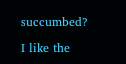succumbed?

I like the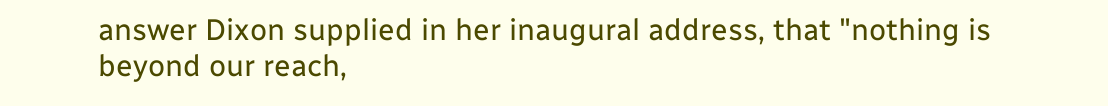answer Dixon supplied in her inaugural address, that "nothing is beyond our reach,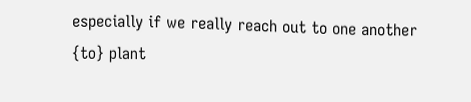especially if we really reach out to one another {to} plant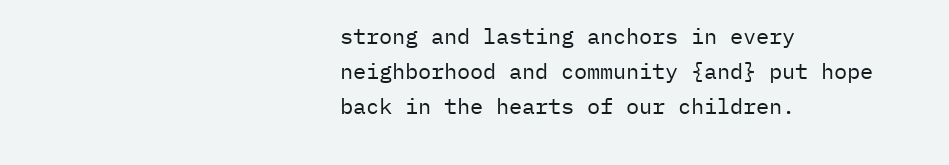strong and lasting anchors in every neighborhood and community {and} put hope back in the hearts of our children.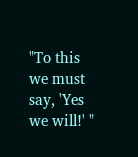"To this we must say, 'Yes we will!' "